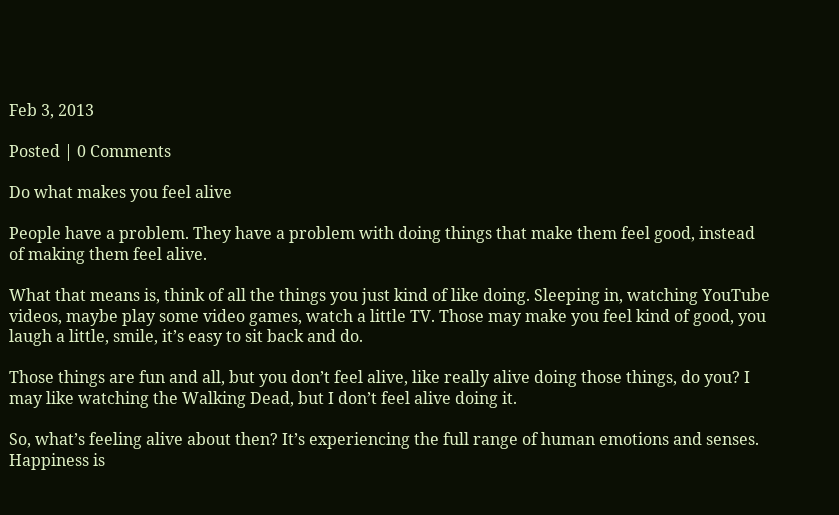Feb 3, 2013

Posted | 0 Comments

Do what makes you feel alive

People have a problem. They have a problem with doing things that make them feel good, instead of making them feel alive.

What that means is, think of all the things you just kind of like doing. Sleeping in, watching YouTube videos, maybe play some video games, watch a little TV. Those may make you feel kind of good, you laugh a little, smile, it’s easy to sit back and do.

Those things are fun and all, but you don’t feel alive, like really alive doing those things, do you? I may like watching the Walking Dead, but I don’t feel alive doing it.

So, what’s feeling alive about then? It’s experiencing the full range of human emotions and senses. Happiness is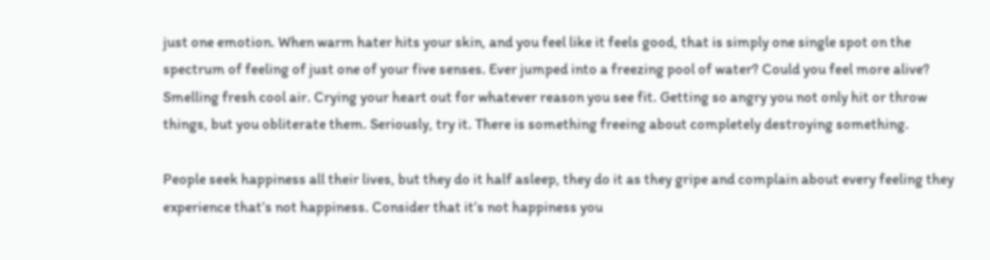just one emotion. When warm hater hits your skin, and you feel like it feels good, that is simply one single spot on the spectrum of feeling of just one of your five senses. Ever jumped into a freezing pool of water? Could you feel more alive? Smelling fresh cool air. Crying your heart out for whatever reason you see fit. Getting so angry you not only hit or throw things, but you obliterate them. Seriously, try it. There is something freeing about completely destroying something.

People seek happiness all their lives, but they do it half asleep, they do it as they gripe and complain about every feeling they experience that’s not happiness. Consider that it’s not happiness you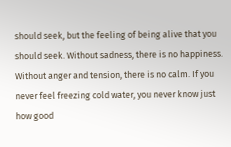should seek, but the feeling of being alive that you should seek. Without sadness, there is no happiness. Without anger and tension, there is no calm. If you never feel freezing cold water, you never know just how good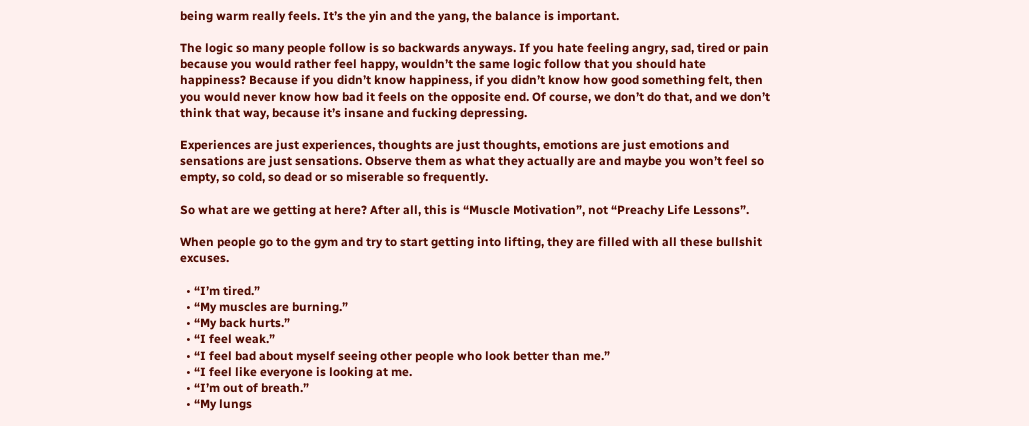being warm really feels. It’s the yin and the yang, the balance is important.

The logic so many people follow is so backwards anyways. If you hate feeling angry, sad, tired or pain because you would rather feel happy, wouldn’t the same logic follow that you should hate happiness? Because if you didn’t know happiness, if you didn’t know how good something felt, then you would never know how bad it feels on the opposite end. Of course, we don’t do that, and we don’t think that way, because it’s insane and fucking depressing.

Experiences are just experiences, thoughts are just thoughts, emotions are just emotions and sensations are just sensations. Observe them as what they actually are and maybe you won’t feel so empty, so cold, so dead or so miserable so frequently.

So what are we getting at here? After all, this is “Muscle Motivation”, not “Preachy Life Lessons”.

When people go to the gym and try to start getting into lifting, they are filled with all these bullshit excuses.

  • “I’m tired.”
  • “My muscles are burning.”
  • “My back hurts.”
  • “I feel weak.”
  • “I feel bad about myself seeing other people who look better than me.”
  • “I feel like everyone is looking at me.
  • “I’m out of breath.”
  • “My lungs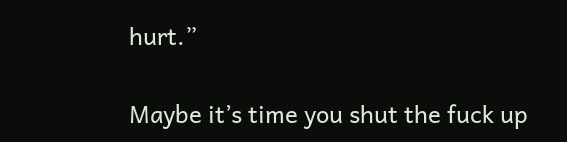hurt.”

Maybe it’s time you shut the fuck up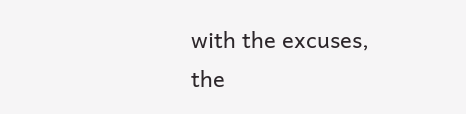with the excuses, the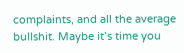complaints, and all the average bullshit. Maybe it’s time you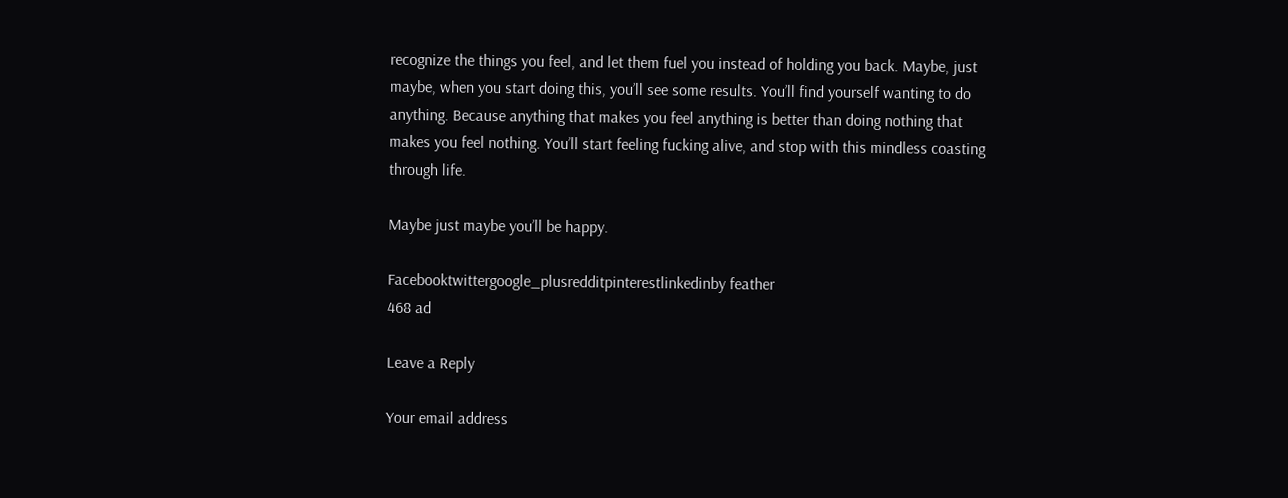recognize the things you feel, and let them fuel you instead of holding you back. Maybe, just maybe, when you start doing this, you’ll see some results. You’ll find yourself wanting to do anything. Because anything that makes you feel anything is better than doing nothing that makes you feel nothing. You’ll start feeling fucking alive, and stop with this mindless coasting through life.

Maybe just maybe you’ll be happy.

Facebooktwittergoogle_plusredditpinterestlinkedinby feather
468 ad

Leave a Reply

Your email address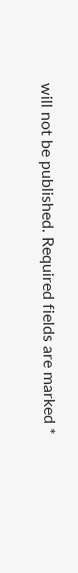will not be published. Required fields are marked *